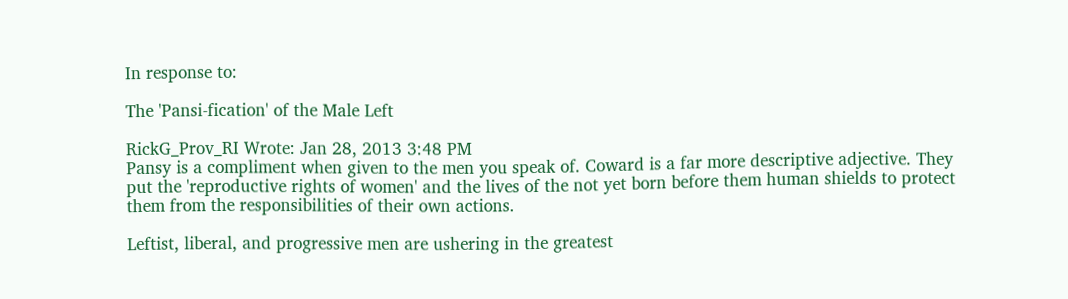In response to:

The 'Pansi-fication' of the Male Left

RickG_Prov_RI Wrote: Jan 28, 2013 3:48 PM
Pansy is a compliment when given to the men you speak of. Coward is a far more descriptive adjective. They put the 'reproductive rights of women' and the lives of the not yet born before them human shields to protect them from the responsibilities of their own actions.

Leftist, liberal, and progressive men are ushering in the greatest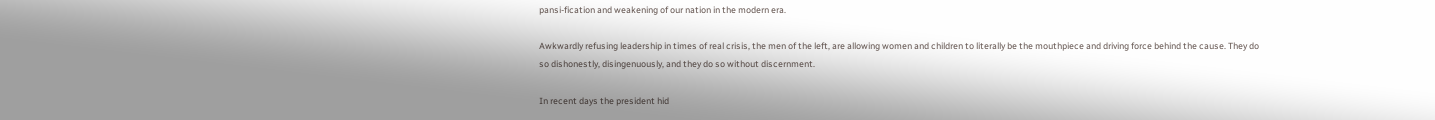pansi-fication and weakening of our nation in the modern era.

Awkwardly refusing leadership in times of real crisis, the men of the left, are allowing women and children to literally be the mouthpiece and driving force behind the cause. They do so dishonestly, disingenuously, and they do so without discernment.

In recent days the president hid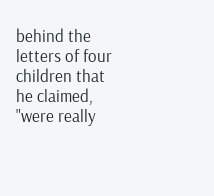behind the letters of four children that he claimed, "were really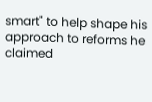smart" to help shape his approach to reforms he claimed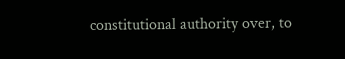constitutional authority over, to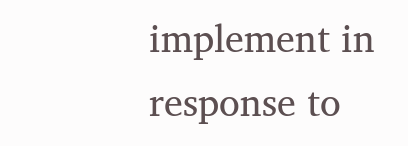implement in response to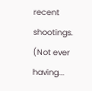recent shootings. (Not ever having...